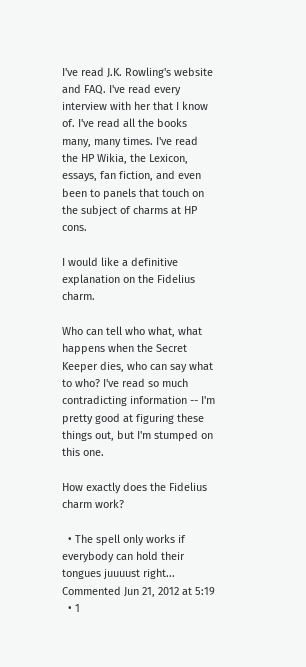I've read J.K. Rowling's website and FAQ. I've read every interview with her that I know of. I've read all the books many, many times. I've read the HP Wikia, the Lexicon, essays, fan fiction, and even been to panels that touch on the subject of charms at HP cons.

I would like a definitive explanation on the Fidelius charm.

Who can tell who what, what happens when the Secret Keeper dies, who can say what to who? I've read so much contradicting information -- I'm pretty good at figuring these things out, but I'm stumped on this one.

How exactly does the Fidelius charm work?

  • The spell only works if everybody can hold their tongues juuuust right... Commented Jun 21, 2012 at 5:19
  • 1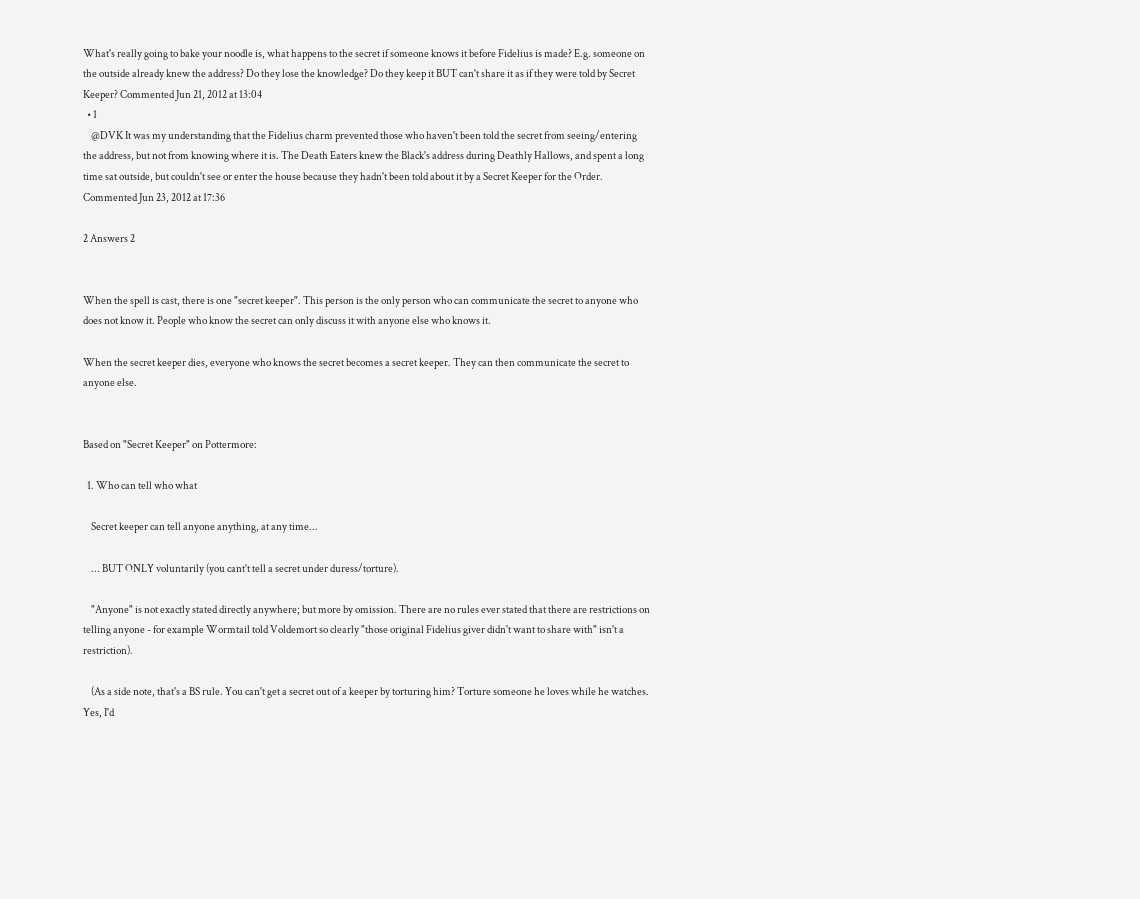What's really going to bake your noodle is, what happens to the secret if someone knows it before Fidelius is made? E.g. someone on the outside already knew the address? Do they lose the knowledge? Do they keep it BUT can't share it as if they were told by Secret Keeper? Commented Jun 21, 2012 at 13:04
  • 1
    @DVK It was my understanding that the Fidelius charm prevented those who haven't been told the secret from seeing/entering the address, but not from knowing where it is. The Death Eaters knew the Black's address during Deathly Hallows, and spent a long time sat outside, but couldn't see or enter the house because they hadn't been told about it by a Secret Keeper for the Order. Commented Jun 23, 2012 at 17:36

2 Answers 2


When the spell is cast, there is one "secret keeper". This person is the only person who can communicate the secret to anyone who does not know it. People who know the secret can only discuss it with anyone else who knows it.

When the secret keeper dies, everyone who knows the secret becomes a secret keeper. They can then communicate the secret to anyone else.


Based on "Secret Keeper" on Pottermore:

  1. Who can tell who what

    Secret keeper can tell anyone anything, at any time...

    ... BUT ONLY voluntarily (you cant't tell a secret under duress/torture).

    "Anyone" is not exactly stated directly anywhere; but more by omission. There are no rules ever stated that there are restrictions on telling anyone - for example Wormtail told Voldemort so clearly "those original Fidelius giver didn't want to share with" isn't a restriction).

    (As a side note, that's a BS rule. You can't get a secret out of a keeper by torturing him? Torture someone he loves while he watches. Yes, I'd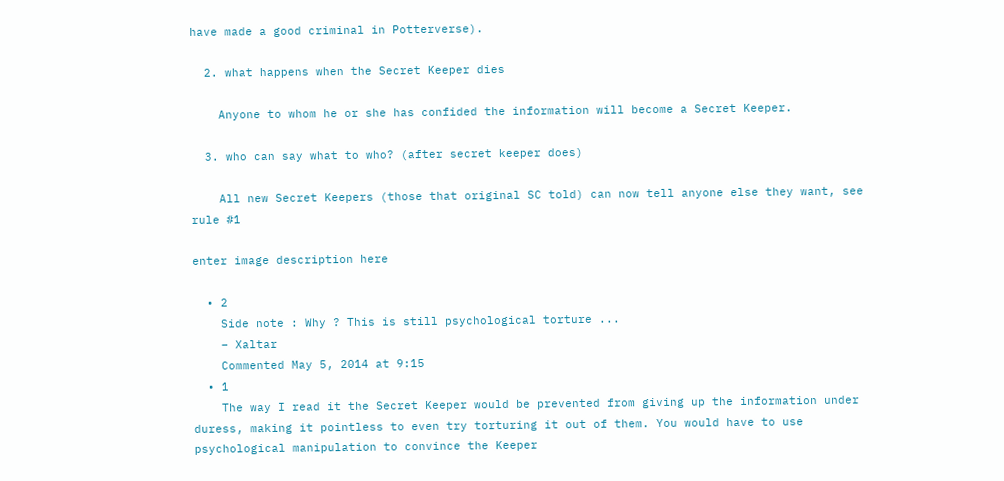have made a good criminal in Potterverse).

  2. what happens when the Secret Keeper dies

    Anyone to whom he or she has confided the information will become a Secret Keeper.

  3. who can say what to who? (after secret keeper does)

    All new Secret Keepers (those that original SC told) can now tell anyone else they want, see rule #1

enter image description here

  • 2
    Side note : Why ? This is still psychological torture ...
    – Xaltar
    Commented May 5, 2014 at 9:15
  • 1
    The way I read it the Secret Keeper would be prevented from giving up the information under duress, making it pointless to even try torturing it out of them. You would have to use psychological manipulation to convince the Keeper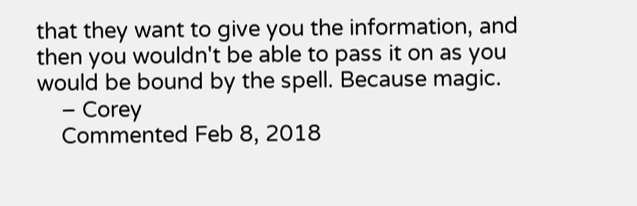that they want to give you the information, and then you wouldn't be able to pass it on as you would be bound by the spell. Because magic.
    – Corey
    Commented Feb 8, 2018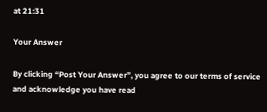at 21:31

Your Answer

By clicking “Post Your Answer”, you agree to our terms of service and acknowledge you have read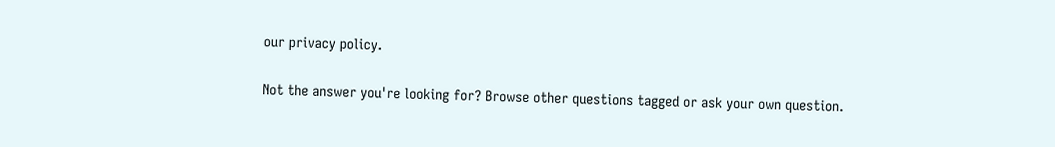our privacy policy.

Not the answer you're looking for? Browse other questions tagged or ask your own question.